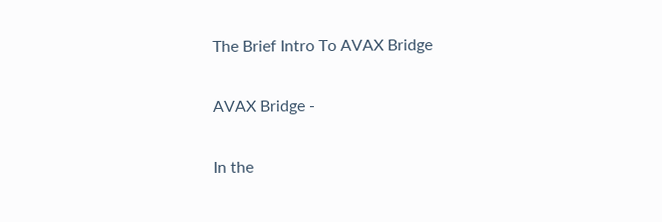The Brief Intro To AVAX Bridge

AVAX Bridge -

In the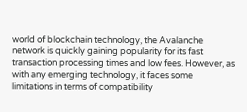world of blockchain technology, the Avalanche network is quickly gaining popularity for its fast transaction processing times and low fees. However, as with any emerging technology, it faces some limitations in terms of compatibility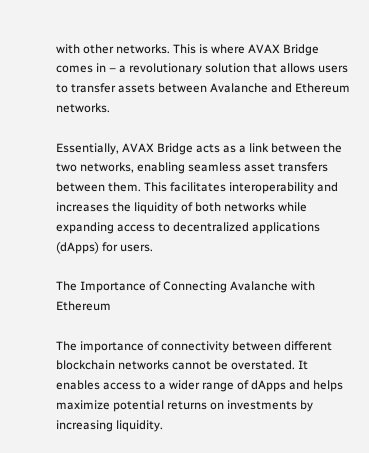with other networks. This is where AVAX Bridge comes in – a revolutionary solution that allows users to transfer assets between Avalanche and Ethereum networks.

Essentially, AVAX Bridge acts as a link between the two networks, enabling seamless asset transfers between them. This facilitates interoperability and increases the liquidity of both networks while expanding access to decentralized applications (dApps) for users.

The Importance of Connecting Avalanche with Ethereum

The importance of connectivity between different blockchain networks cannot be overstated. It enables access to a wider range of dApps and helps maximize potential returns on investments by increasing liquidity.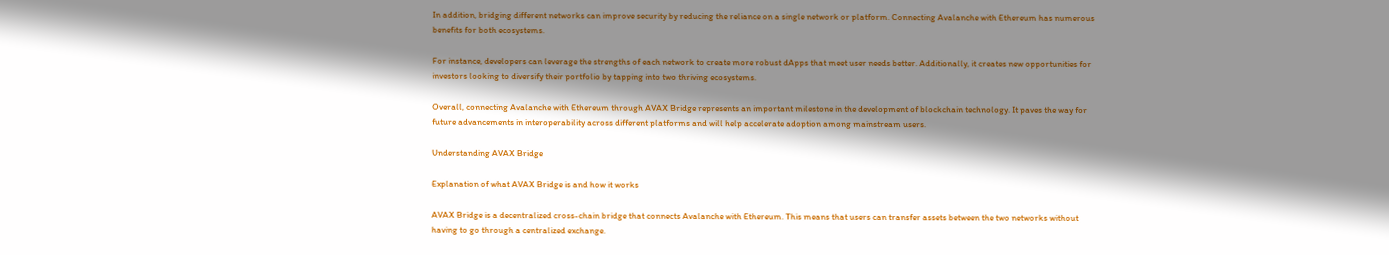In addition, bridging different networks can improve security by reducing the reliance on a single network or platform. Connecting Avalanche with Ethereum has numerous benefits for both ecosystems.

For instance, developers can leverage the strengths of each network to create more robust dApps that meet user needs better. Additionally, it creates new opportunities for investors looking to diversify their portfolio by tapping into two thriving ecosystems.

Overall, connecting Avalanche with Ethereum through AVAX Bridge represents an important milestone in the development of blockchain technology. It paves the way for future advancements in interoperability across different platforms and will help accelerate adoption among mainstream users.

Understanding AVAX Bridge

Explanation of what AVAX Bridge is and how it works

AVAX Bridge is a decentralized cross-chain bridge that connects Avalanche with Ethereum. This means that users can transfer assets between the two networks without having to go through a centralized exchange.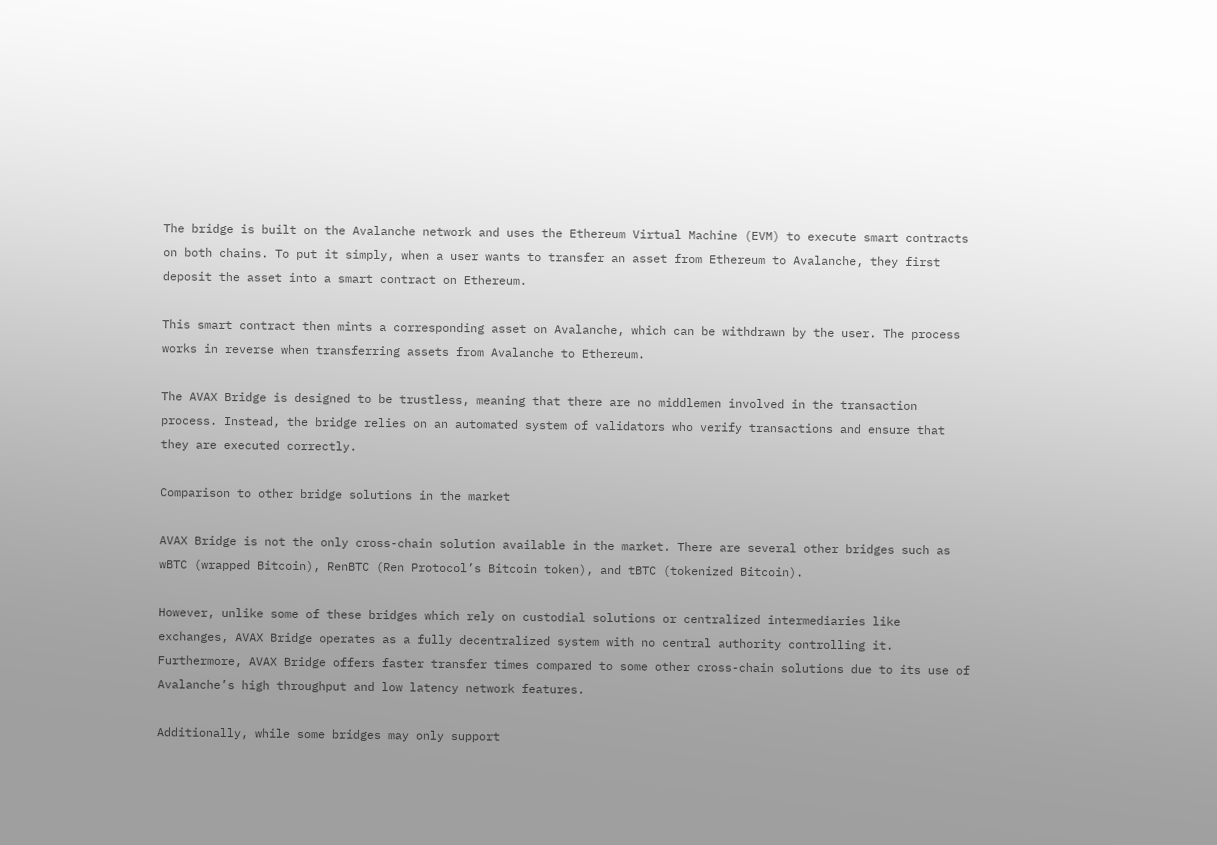The bridge is built on the Avalanche network and uses the Ethereum Virtual Machine (EVM) to execute smart contracts on both chains. To put it simply, when a user wants to transfer an asset from Ethereum to Avalanche, they first deposit the asset into a smart contract on Ethereum.

This smart contract then mints a corresponding asset on Avalanche, which can be withdrawn by the user. The process works in reverse when transferring assets from Avalanche to Ethereum.

The AVAX Bridge is designed to be trustless, meaning that there are no middlemen involved in the transaction process. Instead, the bridge relies on an automated system of validators who verify transactions and ensure that they are executed correctly.

Comparison to other bridge solutions in the market

AVAX Bridge is not the only cross-chain solution available in the market. There are several other bridges such as wBTC (wrapped Bitcoin), RenBTC (Ren Protocol’s Bitcoin token), and tBTC (tokenized Bitcoin).

However, unlike some of these bridges which rely on custodial solutions or centralized intermediaries like exchanges, AVAX Bridge operates as a fully decentralized system with no central authority controlling it. Furthermore, AVAX Bridge offers faster transfer times compared to some other cross-chain solutions due to its use of Avalanche’s high throughput and low latency network features.

Additionally, while some bridges may only support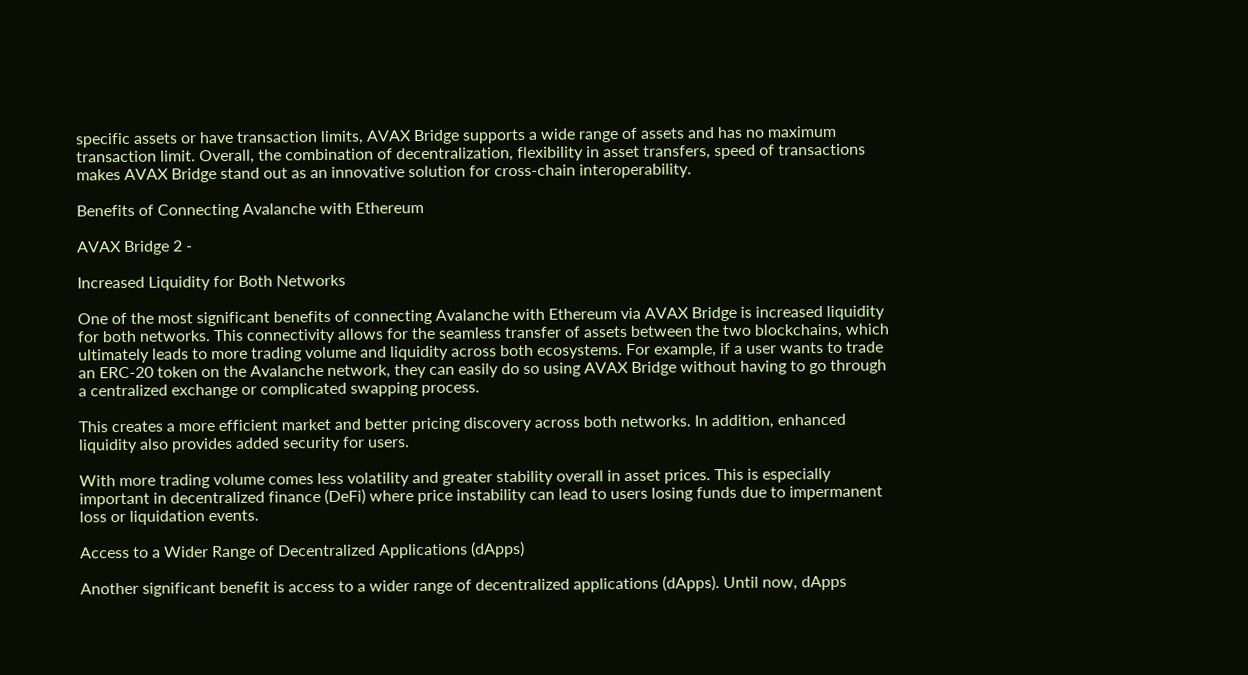specific assets or have transaction limits, AVAX Bridge supports a wide range of assets and has no maximum transaction limit. Overall, the combination of decentralization, flexibility in asset transfers, speed of transactions makes AVAX Bridge stand out as an innovative solution for cross-chain interoperability.

Benefits of Connecting Avalanche with Ethereum

AVAX Bridge 2 -

Increased Liquidity for Both Networks

One of the most significant benefits of connecting Avalanche with Ethereum via AVAX Bridge is increased liquidity for both networks. This connectivity allows for the seamless transfer of assets between the two blockchains, which ultimately leads to more trading volume and liquidity across both ecosystems. For example, if a user wants to trade an ERC-20 token on the Avalanche network, they can easily do so using AVAX Bridge without having to go through a centralized exchange or complicated swapping process.

This creates a more efficient market and better pricing discovery across both networks. In addition, enhanced liquidity also provides added security for users.

With more trading volume comes less volatility and greater stability overall in asset prices. This is especially important in decentralized finance (DeFi) where price instability can lead to users losing funds due to impermanent loss or liquidation events.

Access to a Wider Range of Decentralized Applications (dApps)

Another significant benefit is access to a wider range of decentralized applications (dApps). Until now, dApps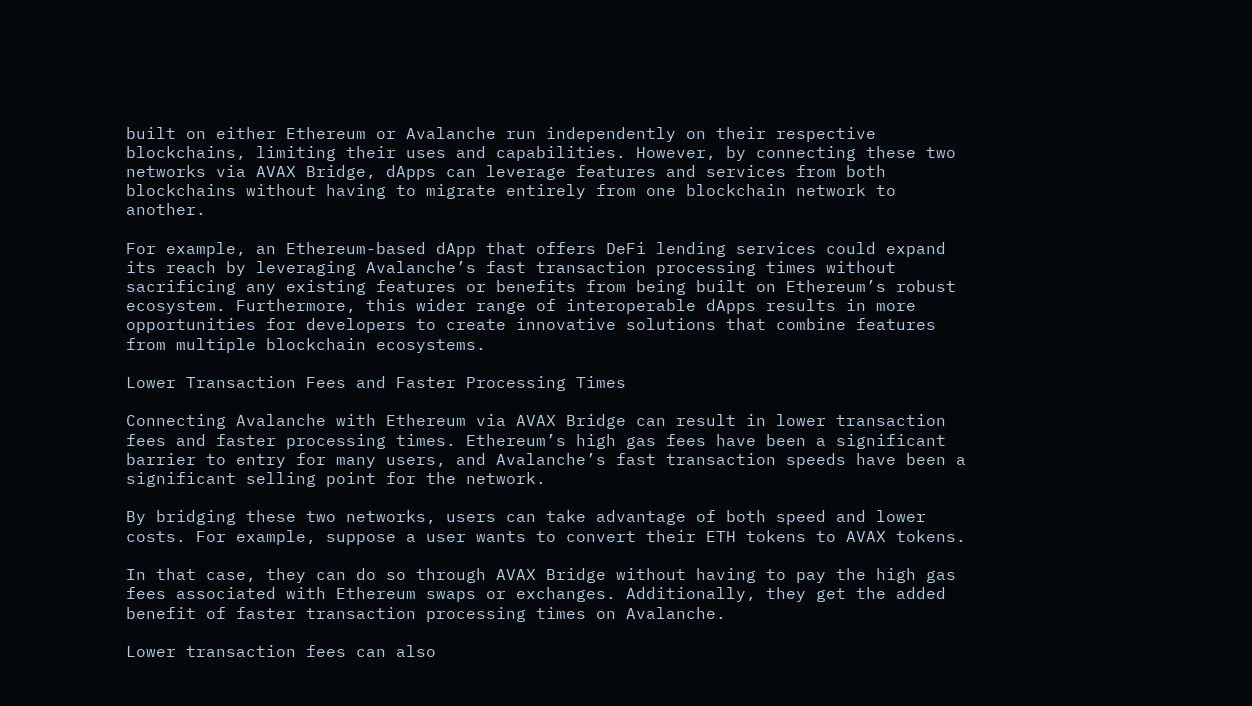built on either Ethereum or Avalanche run independently on their respective blockchains, limiting their uses and capabilities. However, by connecting these two networks via AVAX Bridge, dApps can leverage features and services from both blockchains without having to migrate entirely from one blockchain network to another.

For example, an Ethereum-based dApp that offers DeFi lending services could expand its reach by leveraging Avalanche’s fast transaction processing times without sacrificing any existing features or benefits from being built on Ethereum’s robust ecosystem. Furthermore, this wider range of interoperable dApps results in more opportunities for developers to create innovative solutions that combine features from multiple blockchain ecosystems.

Lower Transaction Fees and Faster Processing Times

Connecting Avalanche with Ethereum via AVAX Bridge can result in lower transaction fees and faster processing times. Ethereum’s high gas fees have been a significant barrier to entry for many users, and Avalanche’s fast transaction speeds have been a significant selling point for the network.

By bridging these two networks, users can take advantage of both speed and lower costs. For example, suppose a user wants to convert their ETH tokens to AVAX tokens.

In that case, they can do so through AVAX Bridge without having to pay the high gas fees associated with Ethereum swaps or exchanges. Additionally, they get the added benefit of faster transaction processing times on Avalanche.

Lower transaction fees can also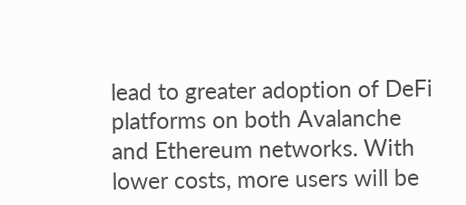lead to greater adoption of DeFi platforms on both Avalanche and Ethereum networks. With lower costs, more users will be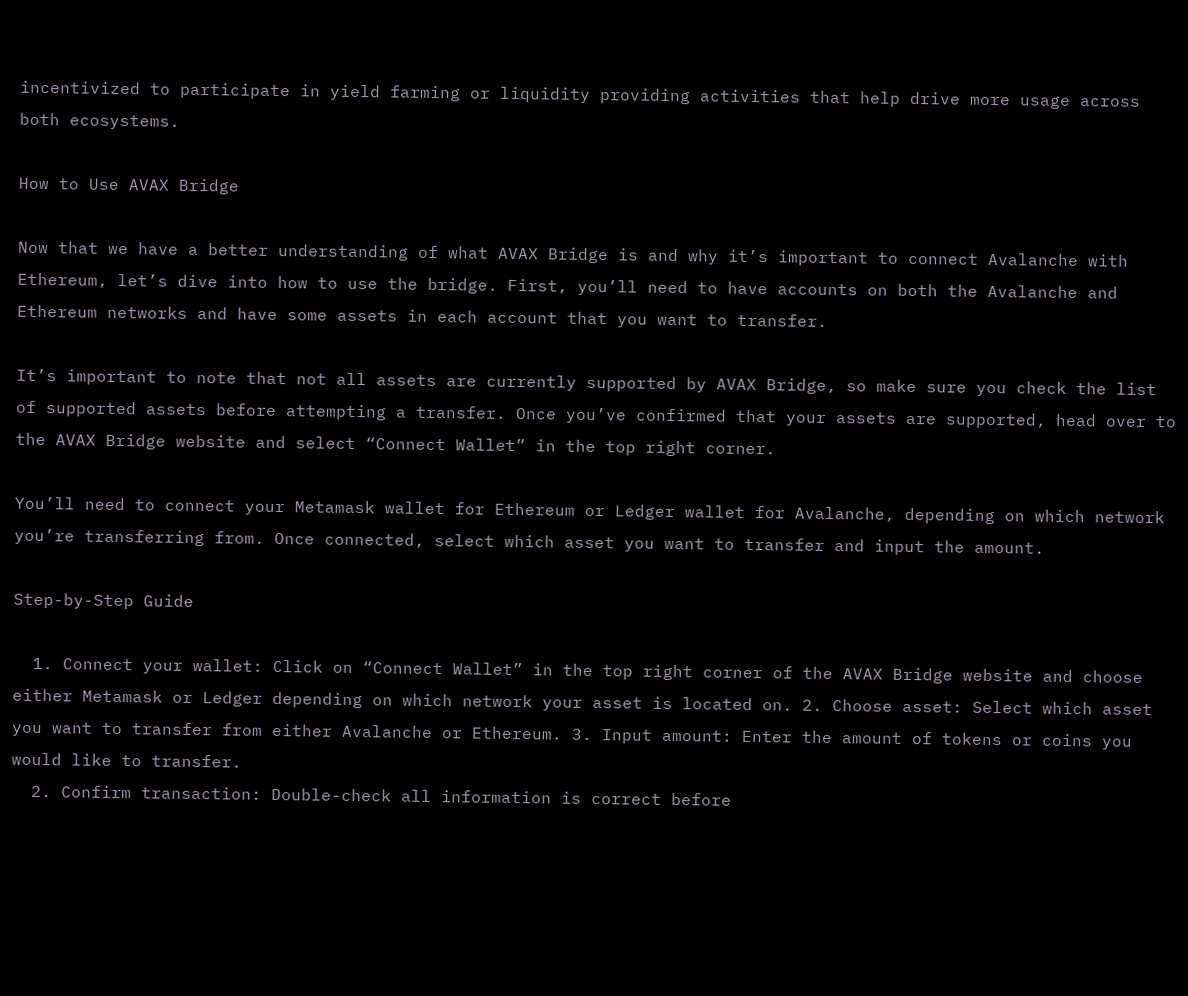incentivized to participate in yield farming or liquidity providing activities that help drive more usage across both ecosystems.

How to Use AVAX Bridge

Now that we have a better understanding of what AVAX Bridge is and why it’s important to connect Avalanche with Ethereum, let’s dive into how to use the bridge. First, you’ll need to have accounts on both the Avalanche and Ethereum networks and have some assets in each account that you want to transfer.

It’s important to note that not all assets are currently supported by AVAX Bridge, so make sure you check the list of supported assets before attempting a transfer. Once you’ve confirmed that your assets are supported, head over to the AVAX Bridge website and select “Connect Wallet” in the top right corner.

You’ll need to connect your Metamask wallet for Ethereum or Ledger wallet for Avalanche, depending on which network you’re transferring from. Once connected, select which asset you want to transfer and input the amount.

Step-by-Step Guide

  1. Connect your wallet: Click on “Connect Wallet” in the top right corner of the AVAX Bridge website and choose either Metamask or Ledger depending on which network your asset is located on. 2. Choose asset: Select which asset you want to transfer from either Avalanche or Ethereum. 3. Input amount: Enter the amount of tokens or coins you would like to transfer.
  2. Confirm transaction: Double-check all information is correct before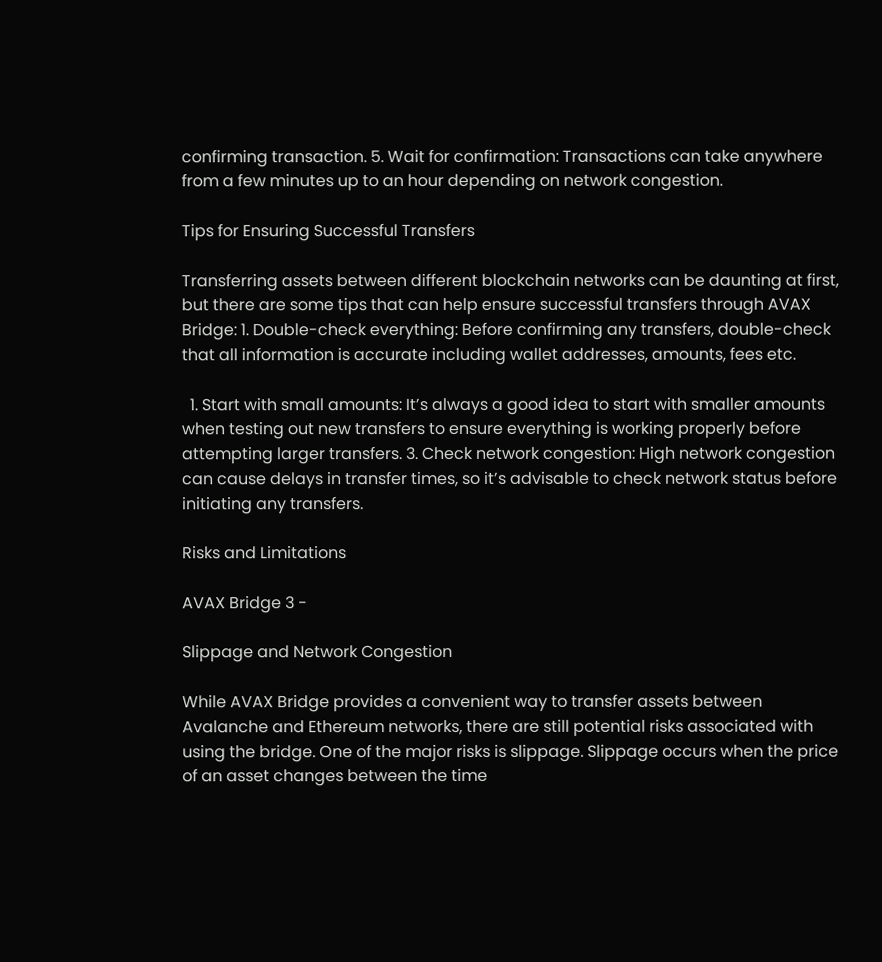confirming transaction. 5. Wait for confirmation: Transactions can take anywhere from a few minutes up to an hour depending on network congestion.

Tips for Ensuring Successful Transfers

Transferring assets between different blockchain networks can be daunting at first, but there are some tips that can help ensure successful transfers through AVAX Bridge: 1. Double-check everything: Before confirming any transfers, double-check that all information is accurate including wallet addresses, amounts, fees etc.

  1. Start with small amounts: It’s always a good idea to start with smaller amounts when testing out new transfers to ensure everything is working properly before attempting larger transfers. 3. Check network congestion: High network congestion can cause delays in transfer times, so it’s advisable to check network status before initiating any transfers.

Risks and Limitations

AVAX Bridge 3 -

Slippage and Network Congestion

While AVAX Bridge provides a convenient way to transfer assets between Avalanche and Ethereum networks, there are still potential risks associated with using the bridge. One of the major risks is slippage. Slippage occurs when the price of an asset changes between the time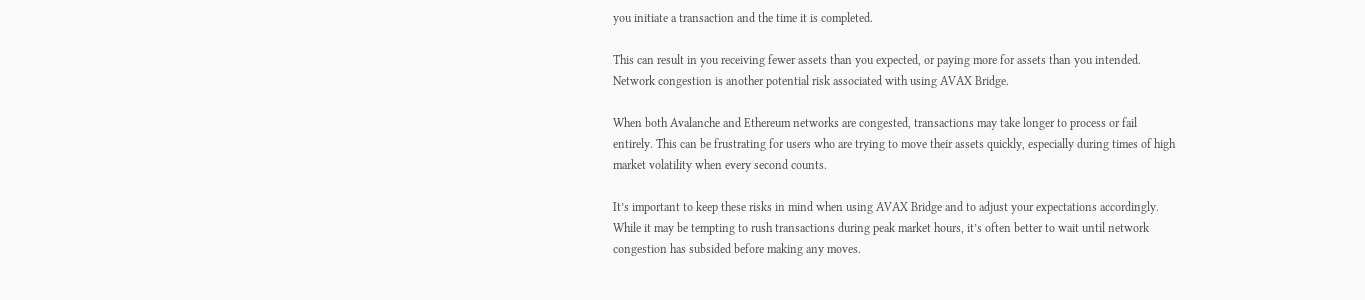you initiate a transaction and the time it is completed.

This can result in you receiving fewer assets than you expected, or paying more for assets than you intended. Network congestion is another potential risk associated with using AVAX Bridge.

When both Avalanche and Ethereum networks are congested, transactions may take longer to process or fail entirely. This can be frustrating for users who are trying to move their assets quickly, especially during times of high market volatility when every second counts.

It’s important to keep these risks in mind when using AVAX Bridge and to adjust your expectations accordingly. While it may be tempting to rush transactions during peak market hours, it’s often better to wait until network congestion has subsided before making any moves.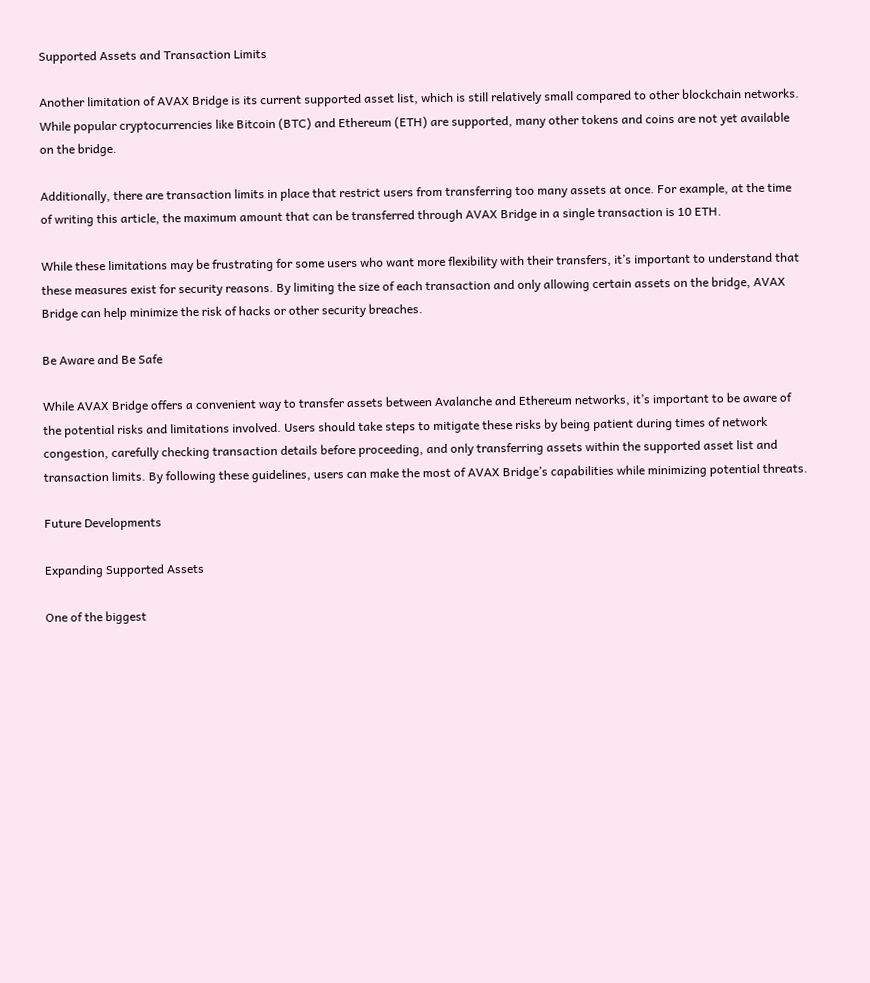Supported Assets and Transaction Limits

Another limitation of AVAX Bridge is its current supported asset list, which is still relatively small compared to other blockchain networks. While popular cryptocurrencies like Bitcoin (BTC) and Ethereum (ETH) are supported, many other tokens and coins are not yet available on the bridge.

Additionally, there are transaction limits in place that restrict users from transferring too many assets at once. For example, at the time of writing this article, the maximum amount that can be transferred through AVAX Bridge in a single transaction is 10 ETH.

While these limitations may be frustrating for some users who want more flexibility with their transfers, it’s important to understand that these measures exist for security reasons. By limiting the size of each transaction and only allowing certain assets on the bridge, AVAX Bridge can help minimize the risk of hacks or other security breaches.

Be Aware and Be Safe

While AVAX Bridge offers a convenient way to transfer assets between Avalanche and Ethereum networks, it’s important to be aware of the potential risks and limitations involved. Users should take steps to mitigate these risks by being patient during times of network congestion, carefully checking transaction details before proceeding, and only transferring assets within the supported asset list and transaction limits. By following these guidelines, users can make the most of AVAX Bridge’s capabilities while minimizing potential threats.

Future Developments

Expanding Supported Assets

One of the biggest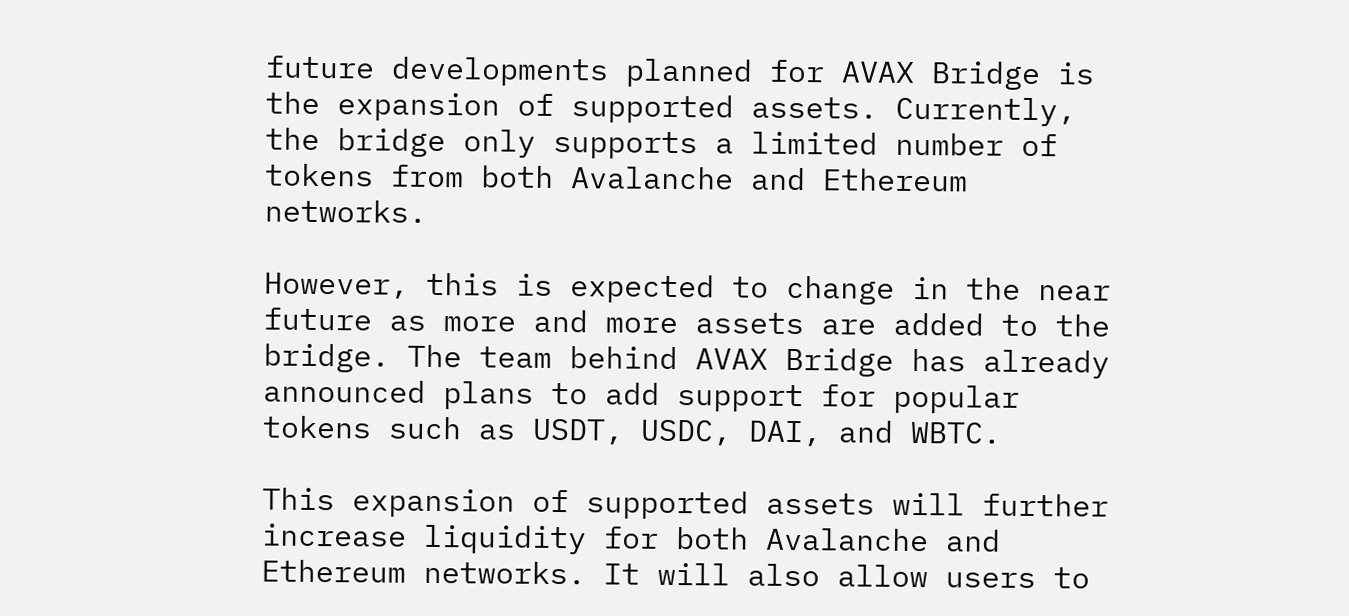future developments planned for AVAX Bridge is the expansion of supported assets. Currently, the bridge only supports a limited number of tokens from both Avalanche and Ethereum networks.

However, this is expected to change in the near future as more and more assets are added to the bridge. The team behind AVAX Bridge has already announced plans to add support for popular tokens such as USDT, USDC, DAI, and WBTC.

This expansion of supported assets will further increase liquidity for both Avalanche and Ethereum networks. It will also allow users to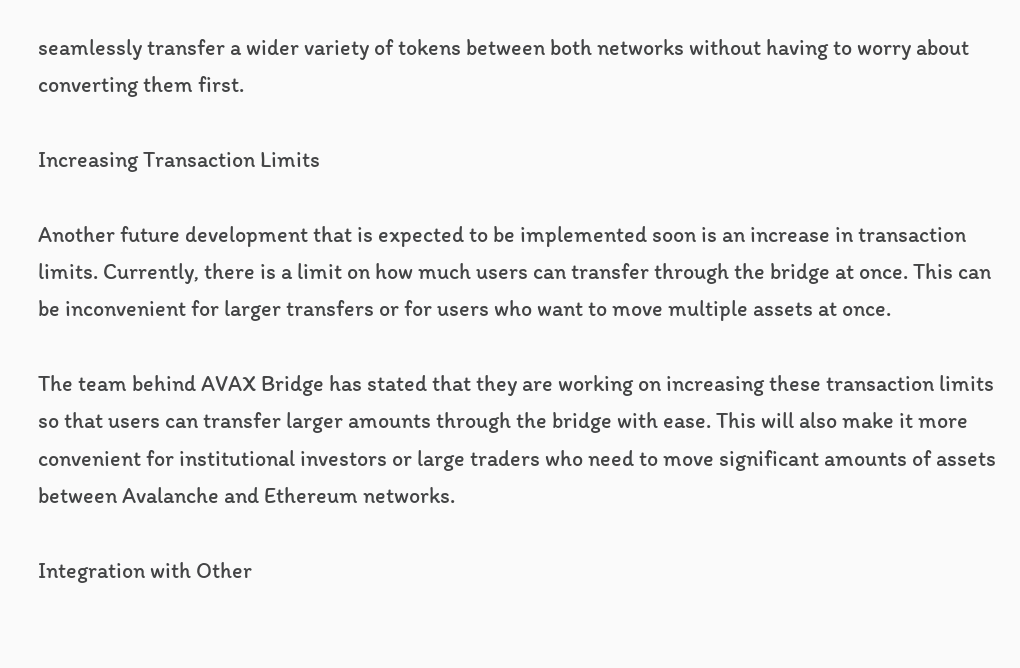seamlessly transfer a wider variety of tokens between both networks without having to worry about converting them first.

Increasing Transaction Limits

Another future development that is expected to be implemented soon is an increase in transaction limits. Currently, there is a limit on how much users can transfer through the bridge at once. This can be inconvenient for larger transfers or for users who want to move multiple assets at once.

The team behind AVAX Bridge has stated that they are working on increasing these transaction limits so that users can transfer larger amounts through the bridge with ease. This will also make it more convenient for institutional investors or large traders who need to move significant amounts of assets between Avalanche and Ethereum networks.

Integration with Other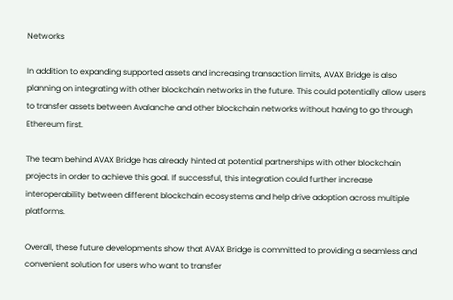Networks

In addition to expanding supported assets and increasing transaction limits, AVAX Bridge is also planning on integrating with other blockchain networks in the future. This could potentially allow users to transfer assets between Avalanche and other blockchain networks without having to go through Ethereum first.

The team behind AVAX Bridge has already hinted at potential partnerships with other blockchain projects in order to achieve this goal. If successful, this integration could further increase interoperability between different blockchain ecosystems and help drive adoption across multiple platforms.

Overall, these future developments show that AVAX Bridge is committed to providing a seamless and convenient solution for users who want to transfer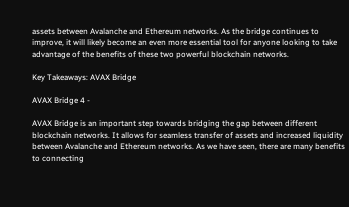assets between Avalanche and Ethereum networks. As the bridge continues to improve, it will likely become an even more essential tool for anyone looking to take advantage of the benefits of these two powerful blockchain networks.

Key Takeaways: AVAX Bridge

AVAX Bridge 4 -

AVAX Bridge is an important step towards bridging the gap between different blockchain networks. It allows for seamless transfer of assets and increased liquidity between Avalanche and Ethereum networks. As we have seen, there are many benefits to connecting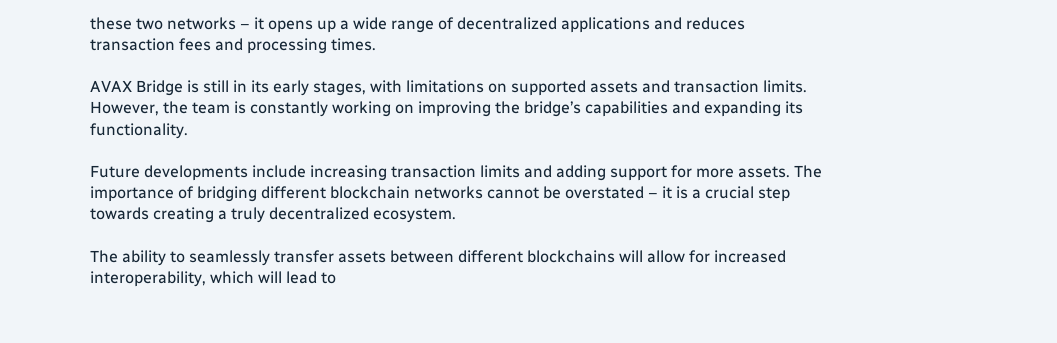these two networks – it opens up a wide range of decentralized applications and reduces transaction fees and processing times.

AVAX Bridge is still in its early stages, with limitations on supported assets and transaction limits. However, the team is constantly working on improving the bridge’s capabilities and expanding its functionality.

Future developments include increasing transaction limits and adding support for more assets. The importance of bridging different blockchain networks cannot be overstated – it is a crucial step towards creating a truly decentralized ecosystem.

The ability to seamlessly transfer assets between different blockchains will allow for increased interoperability, which will lead to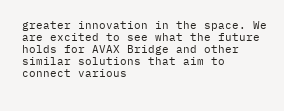greater innovation in the space. We are excited to see what the future holds for AVAX Bridge and other similar solutions that aim to connect various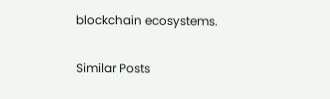blockchain ecosystems.

Similar Posts